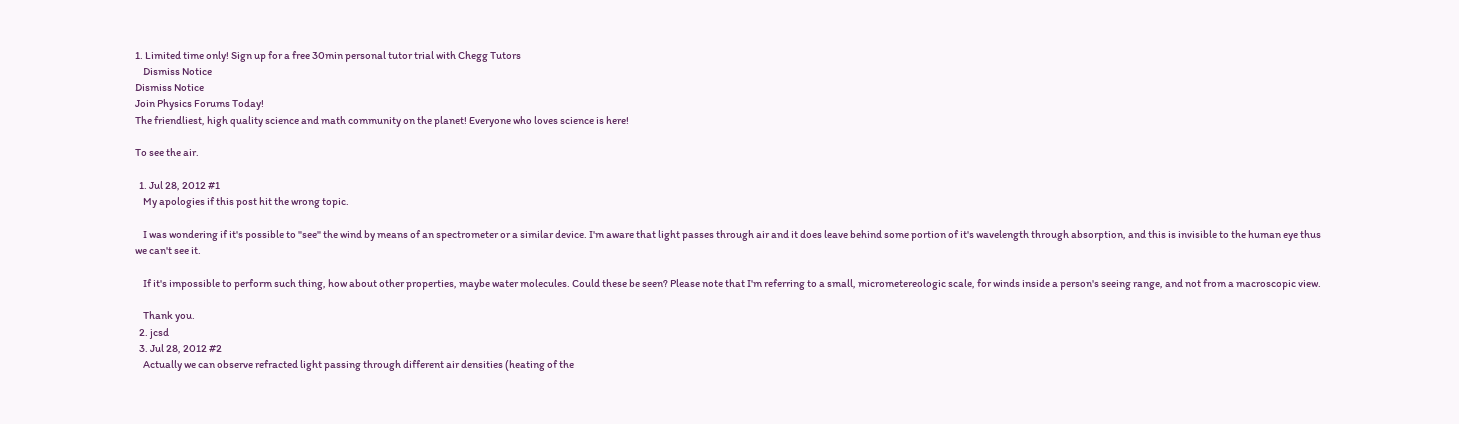1. Limited time only! Sign up for a free 30min personal tutor trial with Chegg Tutors
    Dismiss Notice
Dismiss Notice
Join Physics Forums Today!
The friendliest, high quality science and math community on the planet! Everyone who loves science is here!

To see the air.

  1. Jul 28, 2012 #1
    My apologies if this post hit the wrong topic.

    I was wondering if it's possible to "see" the wind by means of an spectrometer or a similar device. I'm aware that light passes through air and it does leave behind some portion of it's wavelength through absorption, and this is invisible to the human eye thus we can't see it.

    If it's impossible to perform such thing, how about other properties, maybe water molecules. Could these be seen? Please note that I'm referring to a small, micrometereologic scale, for winds inside a person's seeing range, and not from a macroscopic view.

    Thank you.
  2. jcsd
  3. Jul 28, 2012 #2
    Actually we can observe refracted light passing through different air densities (heating of the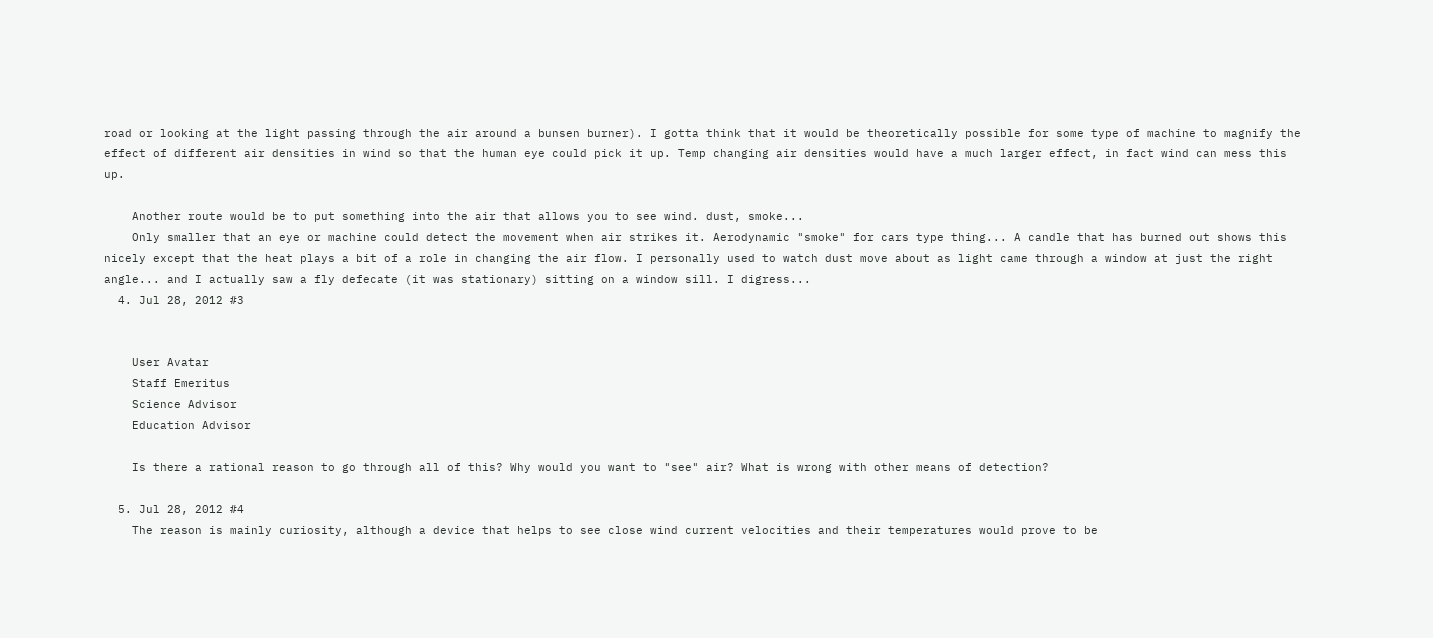road or looking at the light passing through the air around a bunsen burner). I gotta think that it would be theoretically possible for some type of machine to magnify the effect of different air densities in wind so that the human eye could pick it up. Temp changing air densities would have a much larger effect, in fact wind can mess this up.

    Another route would be to put something into the air that allows you to see wind. dust, smoke...
    Only smaller that an eye or machine could detect the movement when air strikes it. Aerodynamic "smoke" for cars type thing... A candle that has burned out shows this nicely except that the heat plays a bit of a role in changing the air flow. I personally used to watch dust move about as light came through a window at just the right angle... and I actually saw a fly defecate (it was stationary) sitting on a window sill. I digress...
  4. Jul 28, 2012 #3


    User Avatar
    Staff Emeritus
    Science Advisor
    Education Advisor

    Is there a rational reason to go through all of this? Why would you want to "see" air? What is wrong with other means of detection?

  5. Jul 28, 2012 #4
    The reason is mainly curiosity, although a device that helps to see close wind current velocities and their temperatures would prove to be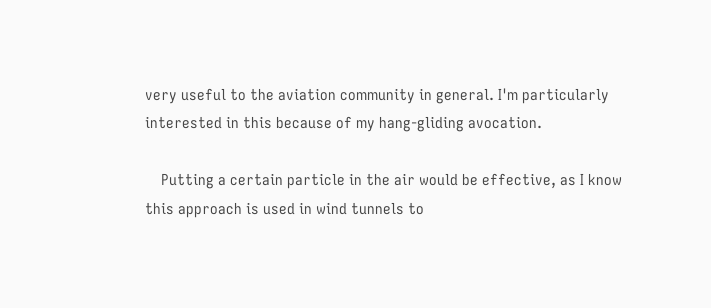very useful to the aviation community in general. I'm particularly interested in this because of my hang-gliding avocation.

    Putting a certain particle in the air would be effective, as I know this approach is used in wind tunnels to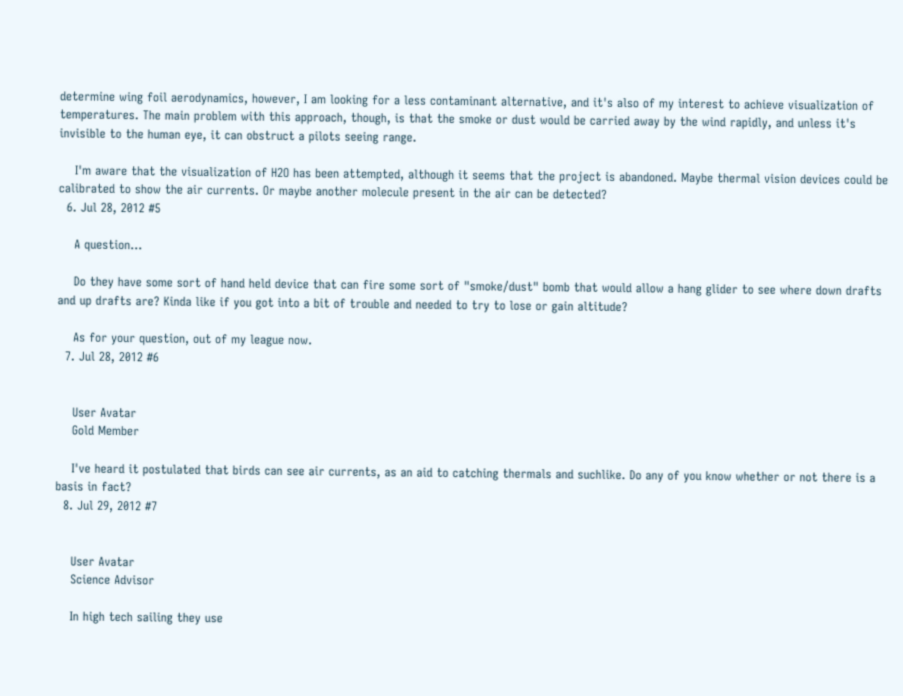determine wing foil aerodynamics, however, I am looking for a less contaminant alternative, and it's also of my interest to achieve visualization of temperatures. The main problem with this approach, though, is that the smoke or dust would be carried away by the wind rapidly, and unless it's invisible to the human eye, it can obstruct a pilots seeing range.

    I'm aware that the visualization of H2O has been attempted, although it seems that the project is abandoned. Maybe thermal vision devices could be calibrated to show the air currents. Or maybe another molecule present in the air can be detected?
  6. Jul 28, 2012 #5

    A question...

    Do they have some sort of hand held device that can fire some sort of "smoke/dust" bomb that would allow a hang glider to see where down drafts and up drafts are? Kinda like if you got into a bit of trouble and needed to try to lose or gain altitude?

    As for your question, out of my league now.
  7. Jul 28, 2012 #6


    User Avatar
    Gold Member

    I've heard it postulated that birds can see air currents, as an aid to catching thermals and suchlike. Do any of you know whether or not there is a basis in fact?
  8. Jul 29, 2012 #7


    User Avatar
    Science Advisor

    In high tech sailing they use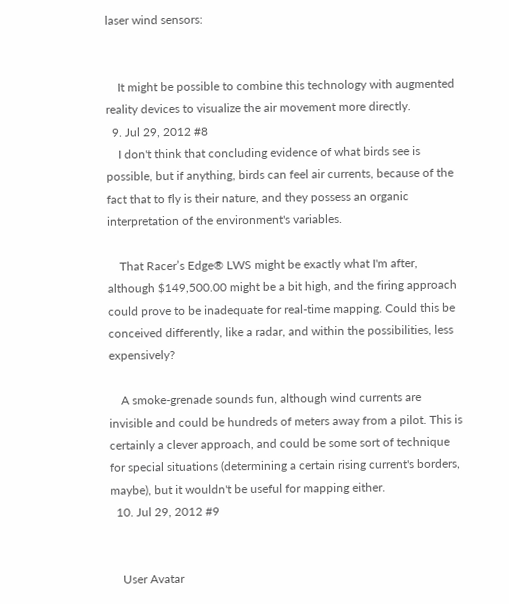laser wind sensors:


    It might be possible to combine this technology with augmented reality devices to visualize the air movement more directly.
  9. Jul 29, 2012 #8
    I don't think that concluding evidence of what birds see is possible, but if anything, birds can feel air currents, because of the fact that to fly is their nature, and they possess an organic interpretation of the environment's variables.

    That Racer’s Edge® LWS might be exactly what I'm after, although $149,500.00 might be a bit high, and the firing approach could prove to be inadequate for real-time mapping. Could this be conceived differently, like a radar, and within the possibilities, less expensively?

    A smoke-grenade sounds fun, although wind currents are invisible and could be hundreds of meters away from a pilot. This is certainly a clever approach, and could be some sort of technique for special situations (determining a certain rising current's borders, maybe), but it wouldn't be useful for mapping either.
  10. Jul 29, 2012 #9


    User Avatar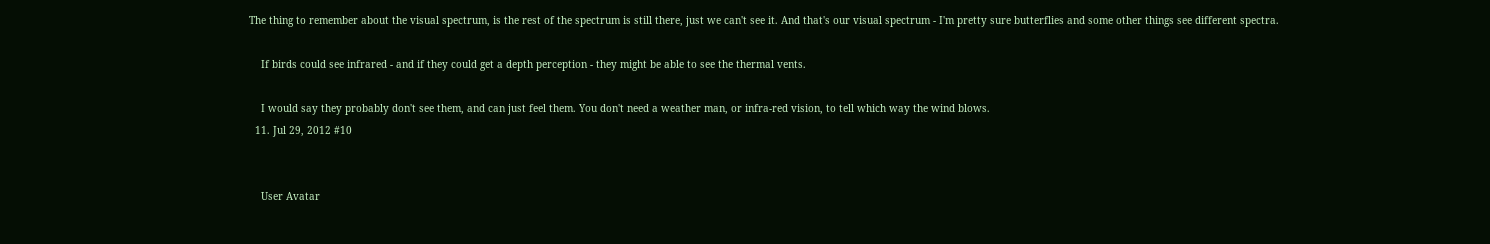The thing to remember about the visual spectrum, is the rest of the spectrum is still there, just we can't see it. And that's our visual spectrum - I'm pretty sure butterflies and some other things see different spectra.

    If birds could see infrared - and if they could get a depth perception - they might be able to see the thermal vents.

    I would say they probably don't see them, and can just feel them. You don't need a weather man, or infra-red vision, to tell which way the wind blows.
  11. Jul 29, 2012 #10


    User Avatar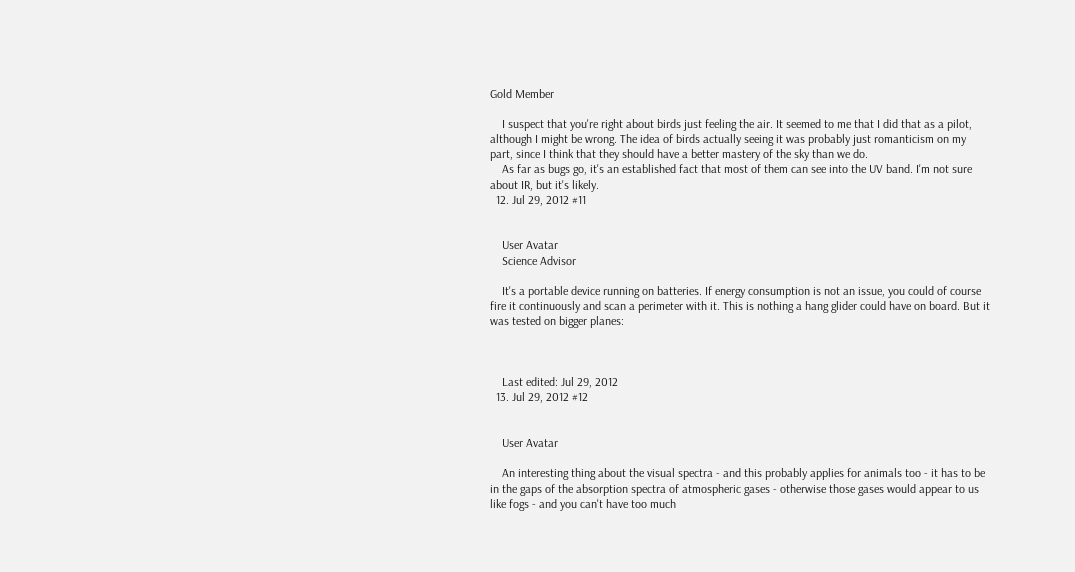Gold Member

    I suspect that you're right about birds just feeling the air. It seemed to me that I did that as a pilot, although I might be wrong. The idea of birds actually seeing it was probably just romanticism on my part, since I think that they should have a better mastery of the sky than we do.
    As far as bugs go, it's an established fact that most of them can see into the UV band. I'm not sure about IR, but it's likely.
  12. Jul 29, 2012 #11


    User Avatar
    Science Advisor

    It's a portable device running on batteries. If energy consumption is not an issue, you could of course fire it continuously and scan a perimeter with it. This is nothing a hang glider could have on board. But it was tested on bigger planes:



    Last edited: Jul 29, 2012
  13. Jul 29, 2012 #12


    User Avatar

    An interesting thing about the visual spectra - and this probably applies for animals too - it has to be in the gaps of the absorption spectra of atmospheric gases - otherwise those gases would appear to us like fogs - and you can't have too much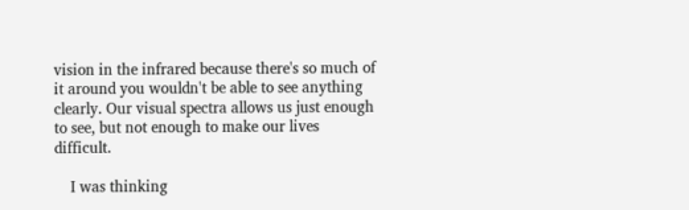vision in the infrared because there's so much of it around you wouldn't be able to see anything clearly. Our visual spectra allows us just enough to see, but not enough to make our lives difficult.

    I was thinking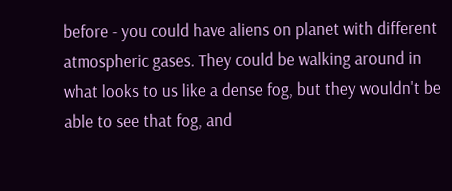before - you could have aliens on planet with different atmospheric gases. They could be walking around in what looks to us like a dense fog, but they wouldn't be able to see that fog, and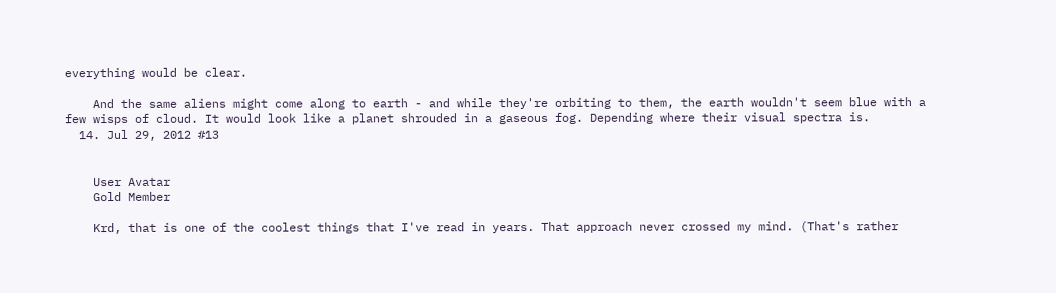everything would be clear.

    And the same aliens might come along to earth - and while they're orbiting to them, the earth wouldn't seem blue with a few wisps of cloud. It would look like a planet shrouded in a gaseous fog. Depending where their visual spectra is.
  14. Jul 29, 2012 #13


    User Avatar
    Gold Member

    Krd, that is one of the coolest things that I've read in years. That approach never crossed my mind. (That's rather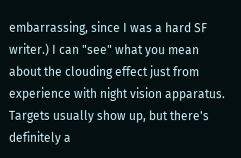embarrassing, since I was a hard SF writer.) I can "see" what you mean about the clouding effect just from experience with night vision apparatus. Targets usually show up, but there's definitely a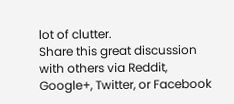lot of clutter.
Share this great discussion with others via Reddit, Google+, Twitter, or Facebook